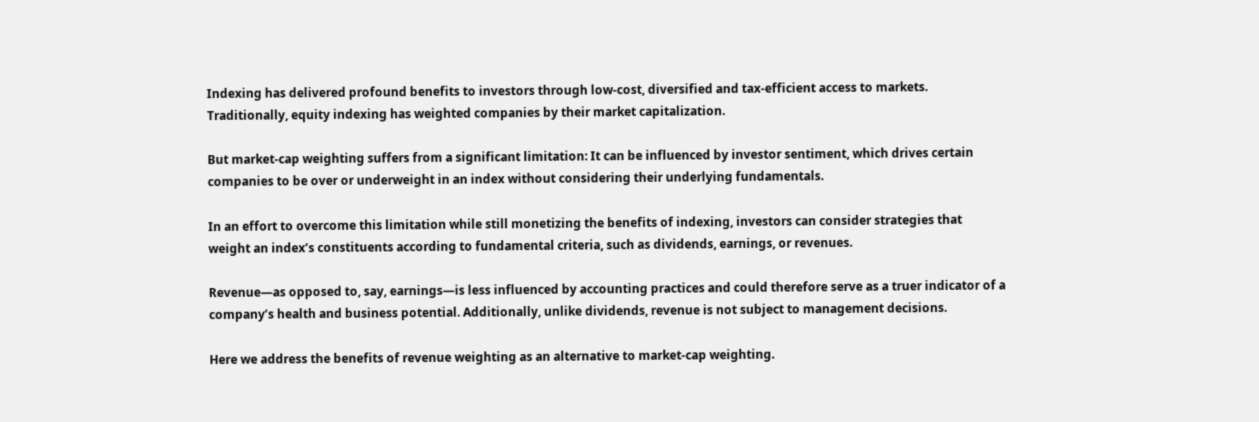Indexing has delivered profound benefits to investors through low-cost, diversified and tax-efficient access to markets. Traditionally, equity indexing has weighted companies by their market capitalization.

But market-cap weighting suffers from a significant limitation: It can be influenced by investor sentiment, which drives certain companies to be over or underweight in an index without considering their underlying fundamentals.

In an effort to overcome this limitation while still monetizing the benefits of indexing, investors can consider strategies that weight an index’s constituents according to fundamental criteria, such as dividends, earnings, or revenues.

Revenue—as opposed to, say, earnings—is less influenced by accounting practices and could therefore serve as a truer indicator of a company’s health and business potential. Additionally, unlike dividends, revenue is not subject to management decisions.

Here we address the benefits of revenue weighting as an alternative to market-cap weighting.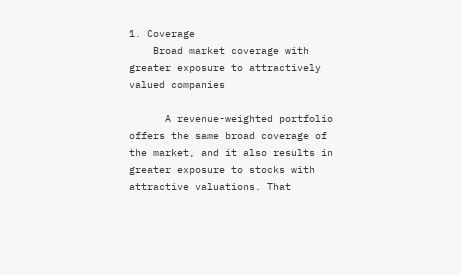1. Coverage
    Broad market coverage with greater exposure to attractively valued companies

      A revenue-weighted portfolio offers the same broad coverage of the market, and it also results in greater exposure to stocks with attractive valuations. That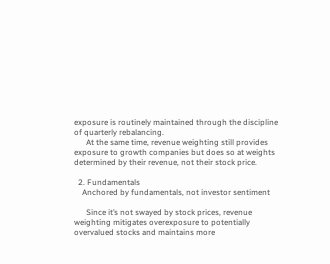exposure is routinely maintained through the discipline of quarterly rebalancing.
      At the same time, revenue weighting still provides exposure to growth companies but does so at weights determined by their revenue, not their stock price.

  2. Fundamentals
    Anchored by fundamentals, not investor sentiment

      Since it’s not swayed by stock prices, revenue weighting mitigates overexposure to potentially overvalued stocks and maintains more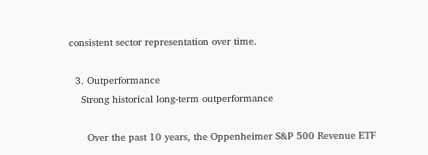consistent sector representation over time.

  3. Outperformance
    Strong historical long-term outperformance

      Over the past 10 years, the Oppenheimer S&P 500 Revenue ETF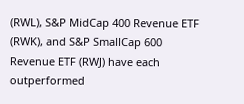(RWL), S&P MidCap 400 Revenue ETF (RWK), and S&P SmallCap 600 Revenue ETF (RWJ) have each outperformed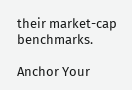their market-cap benchmarks.

Anchor Your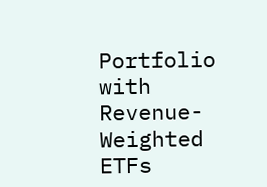Portfolio with Revenue-Weighted ETFs